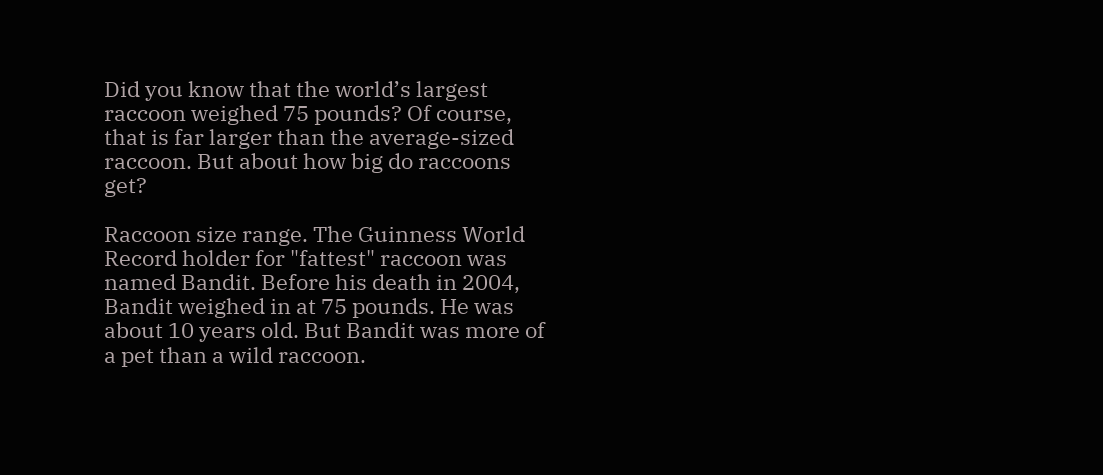Did you know that the world’s largest raccoon weighed 75 pounds? Of course, that is far larger than the average-sized raccoon. But about how big do raccoons get?

Raccoon size range. The Guinness World Record holder for "fattest" raccoon was named Bandit. Before his death in 2004, Bandit weighed in at 75 pounds. He was about 10 years old. But Bandit was more of a pet than a wild raccoon.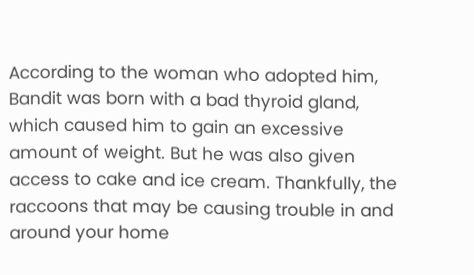According to the woman who adopted him, Bandit was born with a bad thyroid gland, which caused him to gain an excessive amount of weight. But he was also given access to cake and ice cream. Thankfully, the raccoons that may be causing trouble in and around your home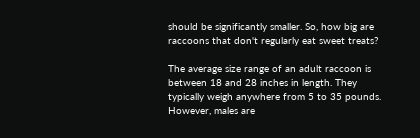should be significantly smaller. So, how big are raccoons that don't regularly eat sweet treats?

The average size range of an adult raccoon is between 18 and 28 inches in length. They typically weigh anywhere from 5 to 35 pounds. However, males are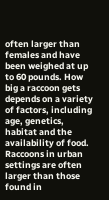often larger than females and have been weighed at up to 60 pounds. How big a raccoon gets depends on a variety of factors, including age, genetics, habitat and the availability of food. Raccoons in urban settings are often larger than those found in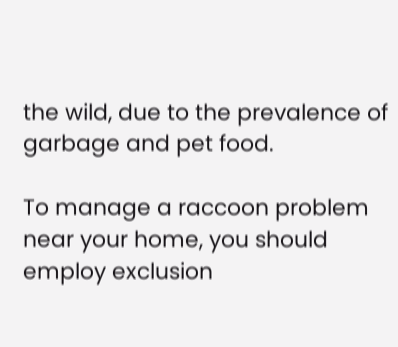the wild, due to the prevalence of garbage and pet food.

To manage a raccoon problem near your home, you should employ exclusion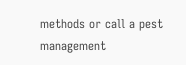methods or call a pest management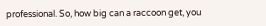professional. So, how big can a raccoon get, you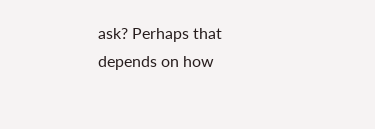ask? Perhaps that depends on how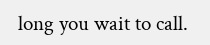long you wait to call.